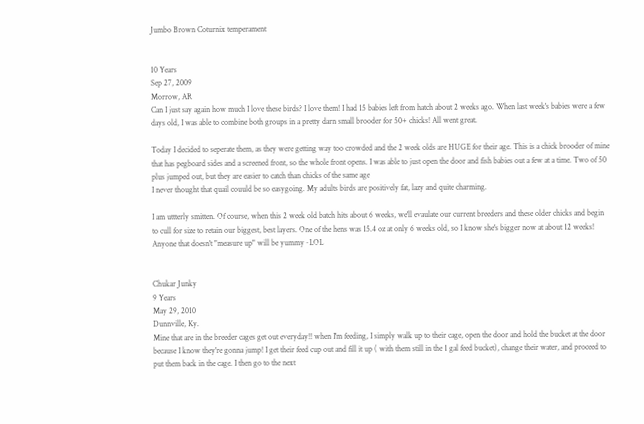Jumbo Brown Coturnix temperament


10 Years
Sep 27, 2009
Morrow, AR
Can I just say again how much I love these birds? I love them! I had 15 babies left from hatch about 2 weeks ago. When last week's babies were a few days old, I was able to combine both groups in a pretty darn small brooder for 50+ chicks! All went great.

Today I decided to seperate them, as they were getting way too crowded and the 2 week olds are HUGE for their age. This is a chick brooder of mine that has pegboard sides and a screened front, so the whole front opens. I was able to just open the door and fish babies out a few at a time. Two of 50 plus jumped out, but they are easier to catch than chicks of the same age
I never thought that quail couuld be so easygoing. My adults birds are positively fat, lazy and quite charming.

I am uttterly smitten. Of course, when this 2 week old batch hits about 6 weeks, we'll evaulate our current breeders and these older chicks and begin to cull for size to retain our biggest, best layers. One of the hens was 15.4 oz at only 6 weeks old, so I know she's bigger now at about 12 weeks! Anyone that doesn't "measure up" will be yummy~LOL


Chukar Junky
9 Years
May 29, 2010
Dunnville, Ky.
Mine that are in the breeder cages get out everyday!! when I'm feeding, I simply walk up to their cage, open the door and hold the bucket at the door because I know they're gonna jump! I get their feed cup out and fill it up ( with them still in the 1 gal feed bucket), change their water, and proceed to put them back in the cage. I then go to the next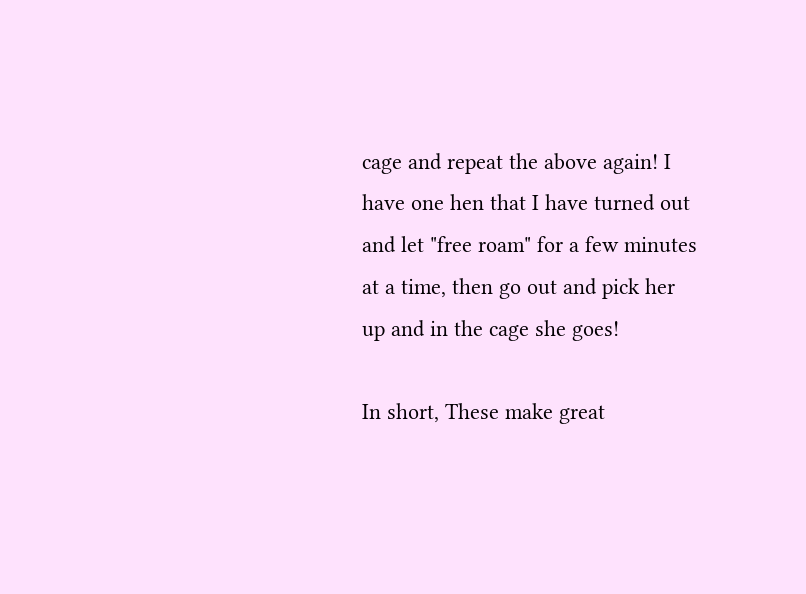cage and repeat the above again! I have one hen that I have turned out and let "free roam" for a few minutes at a time, then go out and pick her up and in the cage she goes!

In short, These make great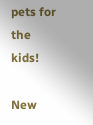pets for the kids!

New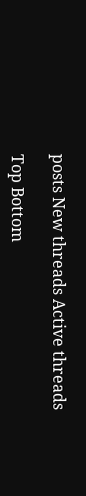posts New threads Active threads

Top Bottom